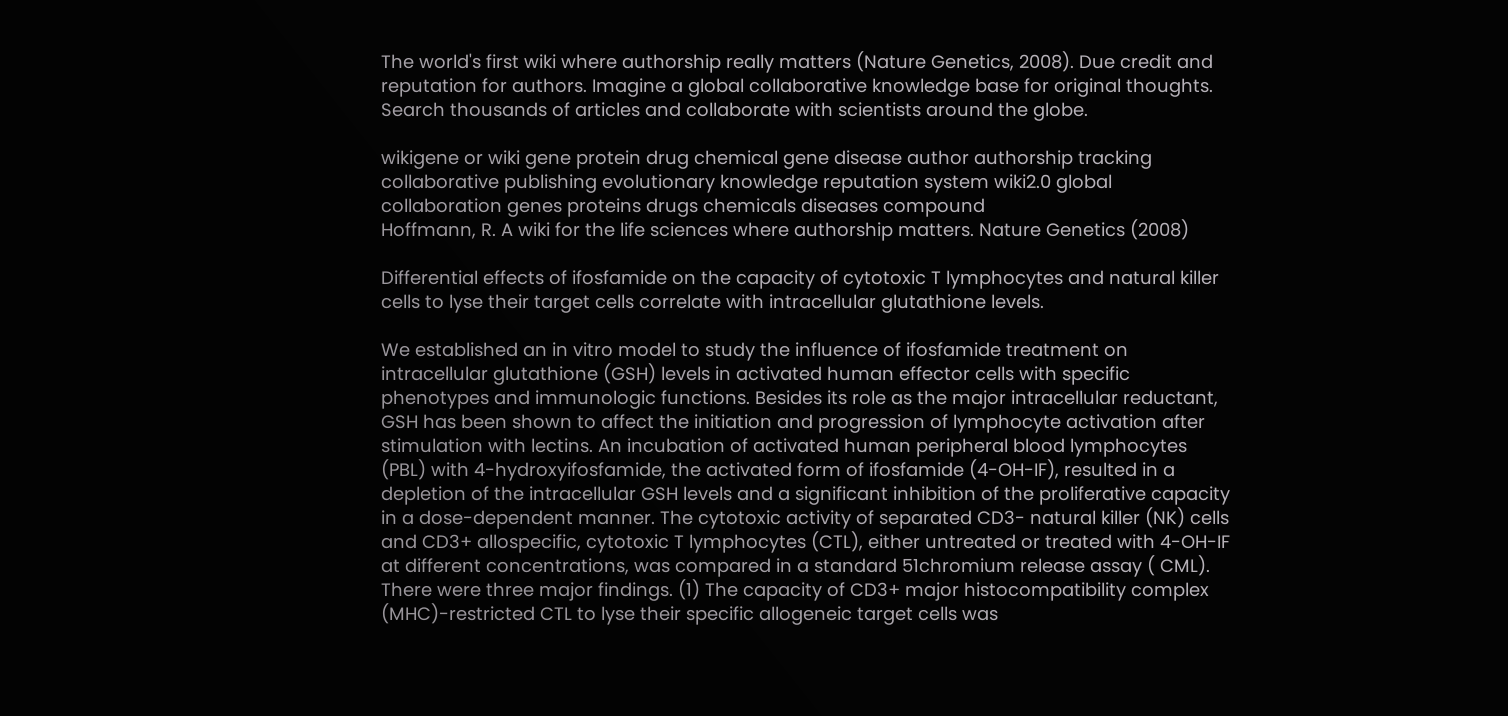The world's first wiki where authorship really matters (Nature Genetics, 2008). Due credit and reputation for authors. Imagine a global collaborative knowledge base for original thoughts. Search thousands of articles and collaborate with scientists around the globe.

wikigene or wiki gene protein drug chemical gene disease author authorship tracking collaborative publishing evolutionary knowledge reputation system wiki2.0 global collaboration genes proteins drugs chemicals diseases compound
Hoffmann, R. A wiki for the life sciences where authorship matters. Nature Genetics (2008)

Differential effects of ifosfamide on the capacity of cytotoxic T lymphocytes and natural killer cells to lyse their target cells correlate with intracellular glutathione levels.

We established an in vitro model to study the influence of ifosfamide treatment on intracellular glutathione (GSH) levels in activated human effector cells with specific phenotypes and immunologic functions. Besides its role as the major intracellular reductant, GSH has been shown to affect the initiation and progression of lymphocyte activation after stimulation with lectins. An incubation of activated human peripheral blood lymphocytes (PBL) with 4-hydroxyifosfamide, the activated form of ifosfamide (4-OH-IF), resulted in a depletion of the intracellular GSH levels and a significant inhibition of the proliferative capacity in a dose-dependent manner. The cytotoxic activity of separated CD3- natural killer (NK) cells and CD3+ allospecific, cytotoxic T lymphocytes (CTL), either untreated or treated with 4-OH-IF at different concentrations, was compared in a standard 51chromium release assay ( CML). There were three major findings. (1) The capacity of CD3+ major histocompatibility complex (MHC)-restricted CTL to lyse their specific allogeneic target cells was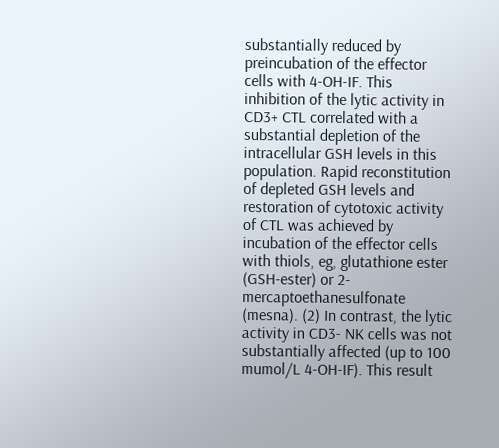substantially reduced by preincubation of the effector cells with 4-OH-IF. This inhibition of the lytic activity in CD3+ CTL correlated with a substantial depletion of the intracellular GSH levels in this population. Rapid reconstitution of depleted GSH levels and restoration of cytotoxic activity of CTL was achieved by incubation of the effector cells with thiols, eg, glutathione ester (GSH-ester) or 2-mercaptoethanesulfonate (mesna). (2) In contrast, the lytic activity in CD3- NK cells was not substantially affected (up to 100 mumol/L 4-OH-IF). This result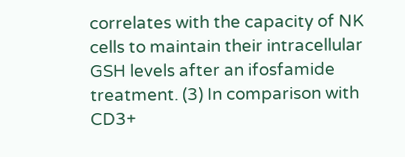correlates with the capacity of NK cells to maintain their intracellular GSH levels after an ifosfamide treatment. (3) In comparison with CD3+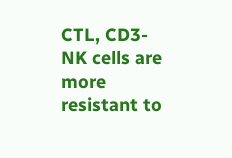CTL, CD3- NK cells are more resistant to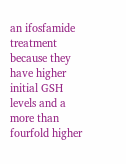an ifosfamide treatment because they have higher initial GSH levels and a more than fourfold higher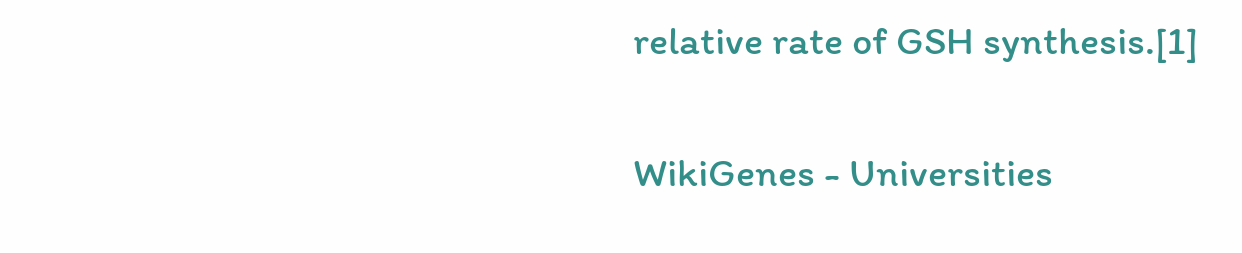relative rate of GSH synthesis.[1]


WikiGenes - Universities